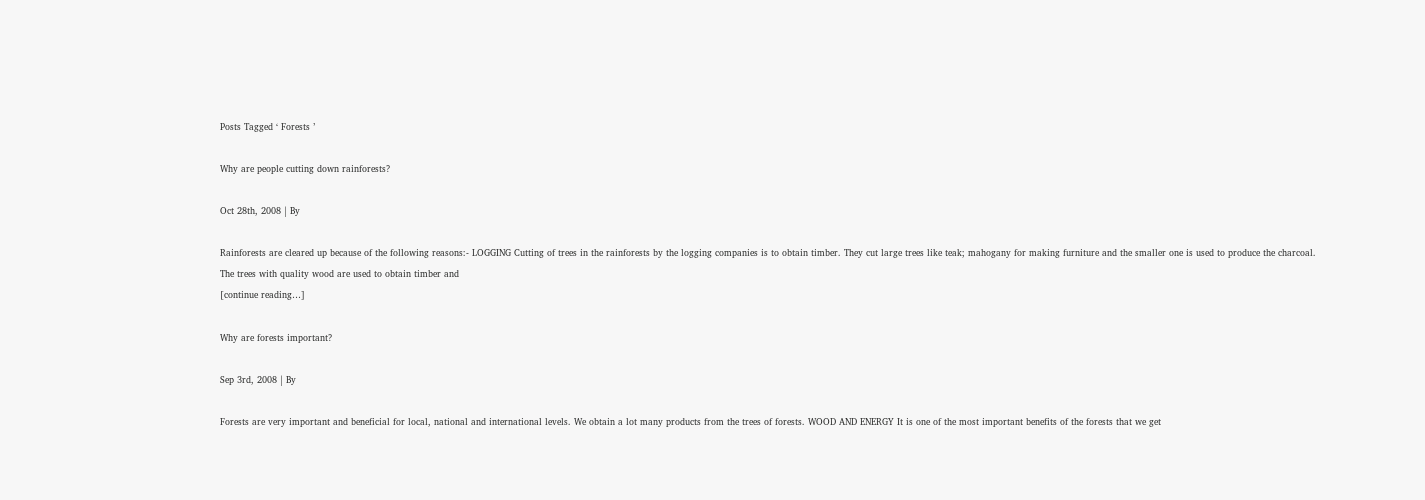Posts Tagged ‘ Forests ’

Why are people cutting down rainforests?

Oct 28th, 2008 | By

Rainforests are cleared up because of the following reasons:- LOGGING Cutting of trees in the rainforests by the logging companies is to obtain timber. They cut large trees like teak; mahogany for making furniture and the smaller one is used to produce the charcoal. The trees with quality wood are used to obtain timber and
[continue reading…]

Why are forests important?

Sep 3rd, 2008 | By

Forests are very important and beneficial for local, national and international levels. We obtain a lot many products from the trees of forests. WOOD AND ENERGY It is one of the most important benefits of the forests that we get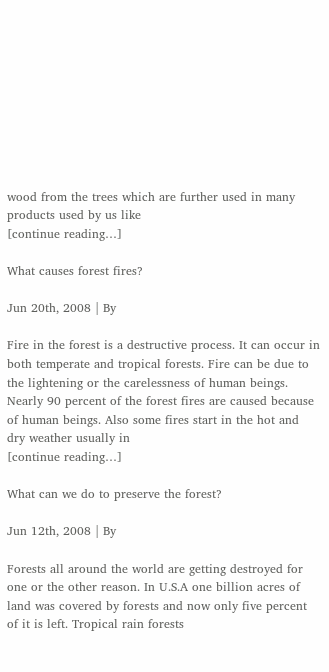wood from the trees which are further used in many products used by us like
[continue reading…]

What causes forest fires?

Jun 20th, 2008 | By

Fire in the forest is a destructive process. It can occur in both temperate and tropical forests. Fire can be due to the lightening or the carelessness of human beings. Nearly 90 percent of the forest fires are caused because of human beings. Also some fires start in the hot and dry weather usually in
[continue reading…]

What can we do to preserve the forest?

Jun 12th, 2008 | By

Forests all around the world are getting destroyed for one or the other reason. In U.S.A one billion acres of land was covered by forests and now only five percent of it is left. Tropical rain forests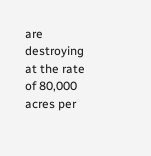are destroying at the rate of 80,000 acres per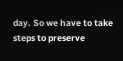day. So we have to take steps to preserve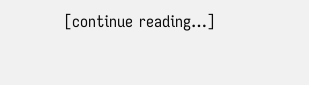[continue reading…]